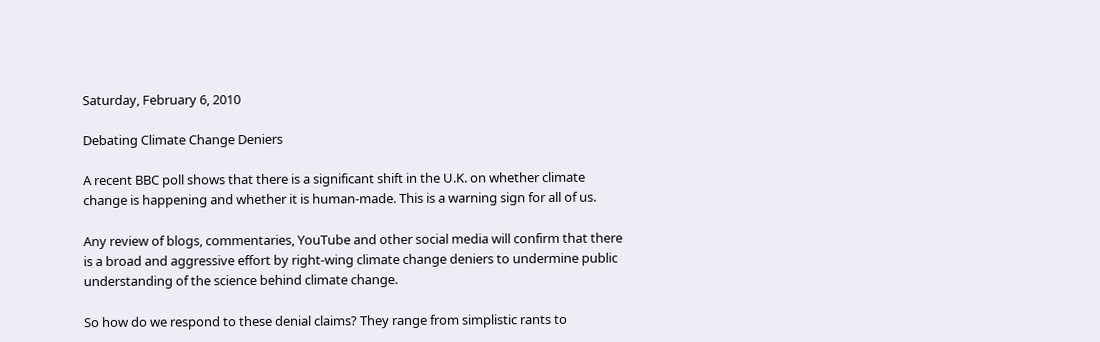Saturday, February 6, 2010

Debating Climate Change Deniers

A recent BBC poll shows that there is a significant shift in the U.K. on whether climate change is happening and whether it is human-made. This is a warning sign for all of us.

Any review of blogs, commentaries, YouTube and other social media will confirm that there is a broad and aggressive effort by right-wing climate change deniers to undermine public understanding of the science behind climate change.

So how do we respond to these denial claims? They range from simplistic rants to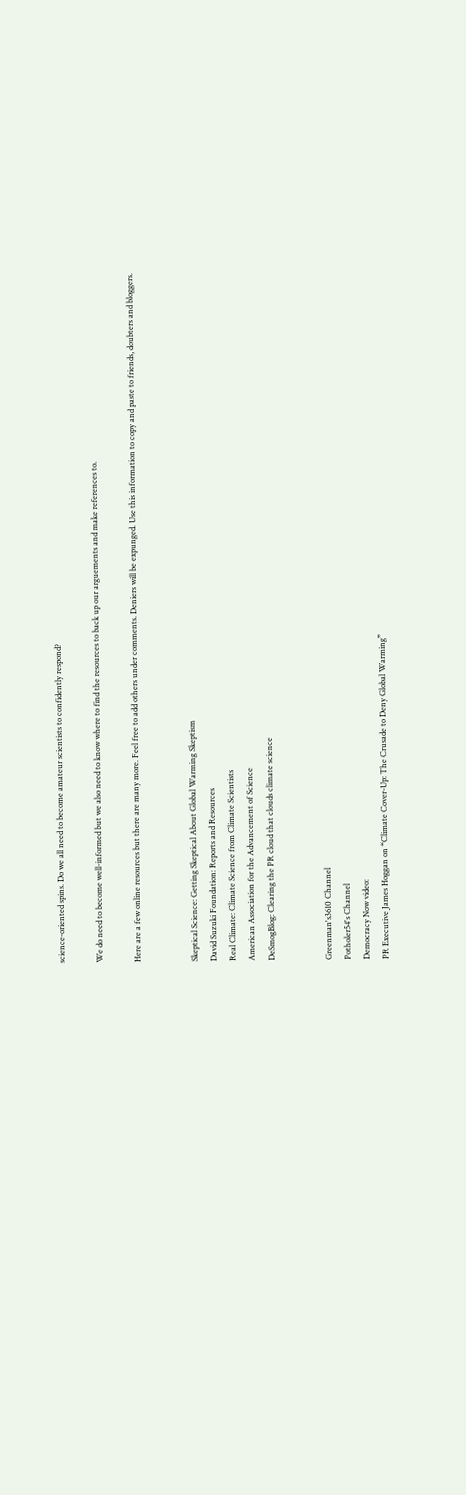science-oriented spins. Do we all need to become amateur scientists to confidently respond?

We do need to become well-informed but we also need to know where to find the resources to back up our arguements and make references to.

Here are a few online resources but there are many more. Feel free to add others under comments. Deniers will be expunged. Use this information to copy and paste to friends, doubters and bloggers.


Skeptical Science: Getting Skeptical About Global Warming Skeptism
David Suzuki Foundation: Reports and Resources
Real Climate: Climate Science from Climate Scientists
American Association for the Advancement of Science
DeSmogBlog: Clearing the PR cloud that clouds climate science


Greenman's3610 Channel
Potholer54's Channel
Democracy Now video:
PR Executive James Hoggan on “Climate Cover-Up: The Crusade to Deny Global Warming”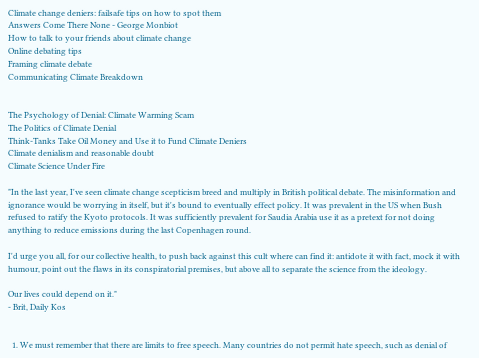Climate change deniers: failsafe tips on how to spot them
Answers Come There None - George Monbiot
How to talk to your friends about climate change
Online debating tips
Framing climate debate
Communicating Climate Breakdown


The Psychology of Denial: Climate Warming Scam
The Politics of Climate Denial
Think-Tanks Take Oil Money and Use it to Fund Climate Deniers
Climate denialism and reasonable doubt
Climate Science Under Fire

"In the last year, I've seen climate change scepticism breed and multiply in British political debate. The misinformation and ignorance would be worrying in itself, but it's bound to eventually effect policy. It was prevalent in the US when Bush refused to ratify the Kyoto protocols. It was sufficiently prevalent for Saudia Arabia use it as a pretext for not doing anything to reduce emissions during the last Copenhagen round.

I'd urge you all, for our collective health, to push back against this cult where can find it: antidote it with fact, mock it with humour, point out the flaws in its conspiratorial premises, but above all to separate the science from the ideology.

Our lives could depend on it."
- Brit, Daily Kos


  1. We must remember that there are limits to free speech. Many countries do not permit hate speech, such as denial of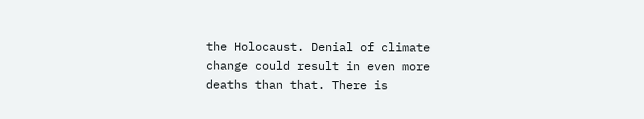the Holocaust. Denial of climate change could result in even more deaths than that. There is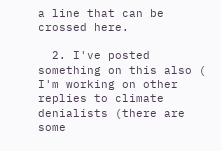a line that can be crossed here.

  2. I've posted something on this also ( I'm working on other replies to climate denialists (there are some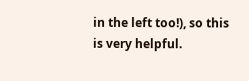in the left too!), so this is very helpful.